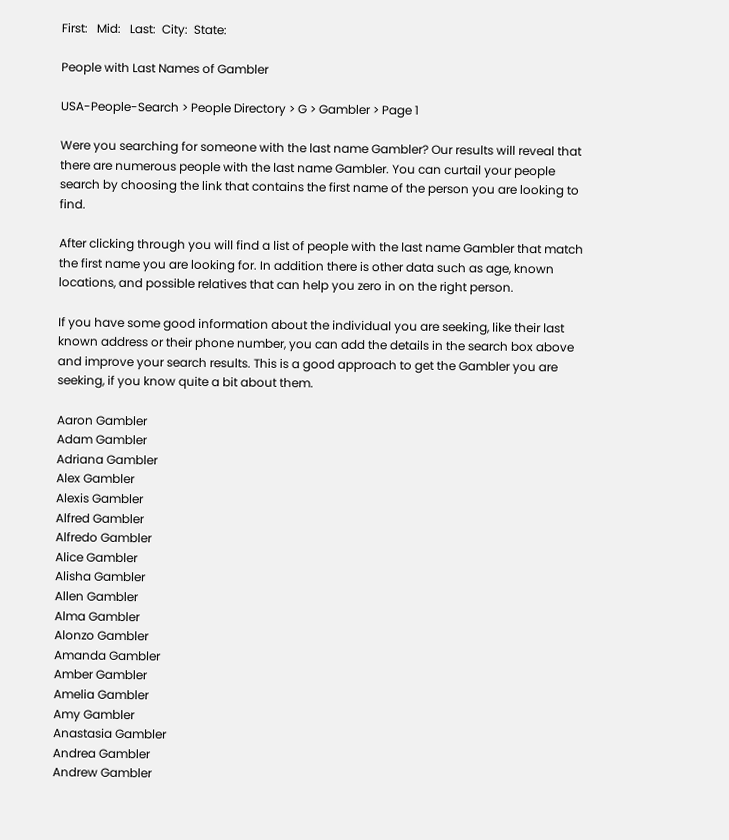First:   Mid:   Last:  City:  State:

People with Last Names of Gambler

USA-People-Search > People Directory > G > Gambler > Page 1

Were you searching for someone with the last name Gambler? Our results will reveal that there are numerous people with the last name Gambler. You can curtail your people search by choosing the link that contains the first name of the person you are looking to find.

After clicking through you will find a list of people with the last name Gambler that match the first name you are looking for. In addition there is other data such as age, known locations, and possible relatives that can help you zero in on the right person.

If you have some good information about the individual you are seeking, like their last known address or their phone number, you can add the details in the search box above and improve your search results. This is a good approach to get the Gambler you are seeking, if you know quite a bit about them.

Aaron Gambler
Adam Gambler
Adriana Gambler
Alex Gambler
Alexis Gambler
Alfred Gambler
Alfredo Gambler
Alice Gambler
Alisha Gambler
Allen Gambler
Alma Gambler
Alonzo Gambler
Amanda Gambler
Amber Gambler
Amelia Gambler
Amy Gambler
Anastasia Gambler
Andrea Gambler
Andrew Gambler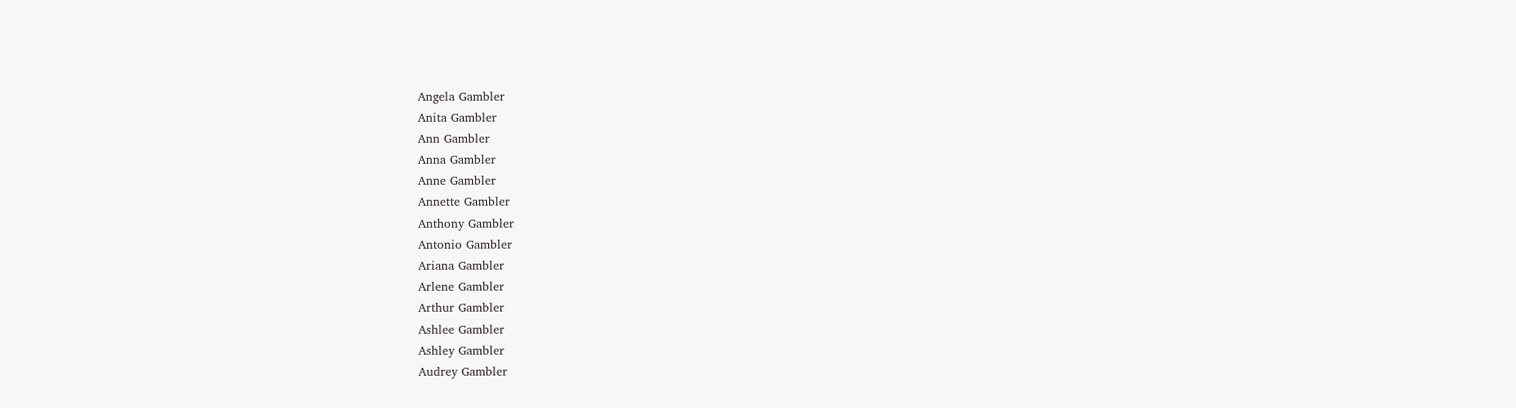Angela Gambler
Anita Gambler
Ann Gambler
Anna Gambler
Anne Gambler
Annette Gambler
Anthony Gambler
Antonio Gambler
Ariana Gambler
Arlene Gambler
Arthur Gambler
Ashlee Gambler
Ashley Gambler
Audrey Gambler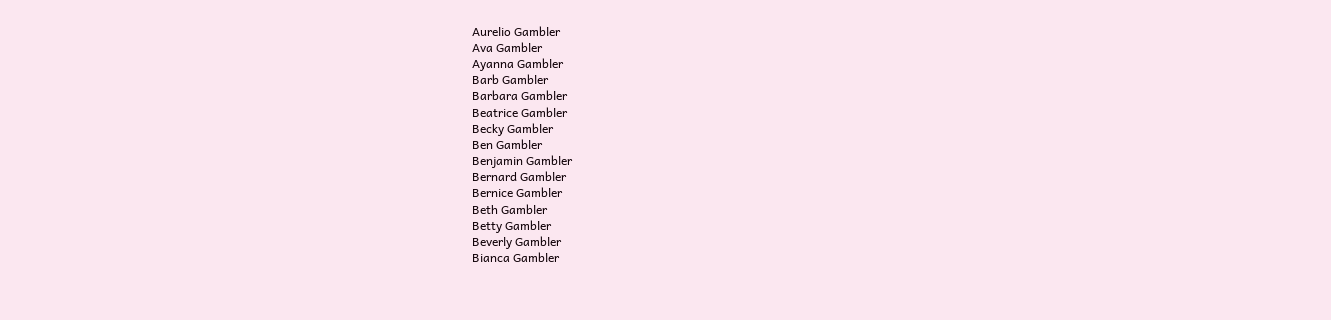Aurelio Gambler
Ava Gambler
Ayanna Gambler
Barb Gambler
Barbara Gambler
Beatrice Gambler
Becky Gambler
Ben Gambler
Benjamin Gambler
Bernard Gambler
Bernice Gambler
Beth Gambler
Betty Gambler
Beverly Gambler
Bianca Gambler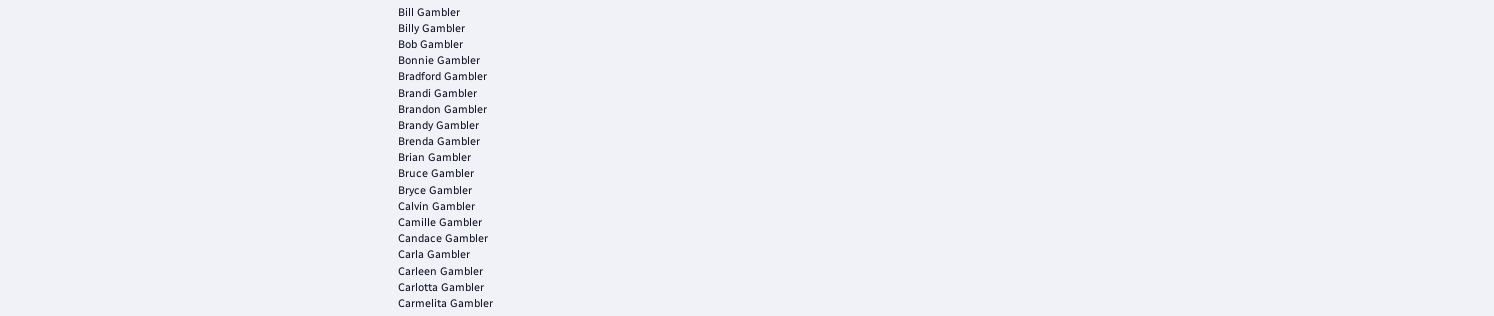Bill Gambler
Billy Gambler
Bob Gambler
Bonnie Gambler
Bradford Gambler
Brandi Gambler
Brandon Gambler
Brandy Gambler
Brenda Gambler
Brian Gambler
Bruce Gambler
Bryce Gambler
Calvin Gambler
Camille Gambler
Candace Gambler
Carla Gambler
Carleen Gambler
Carlotta Gambler
Carmelita Gambler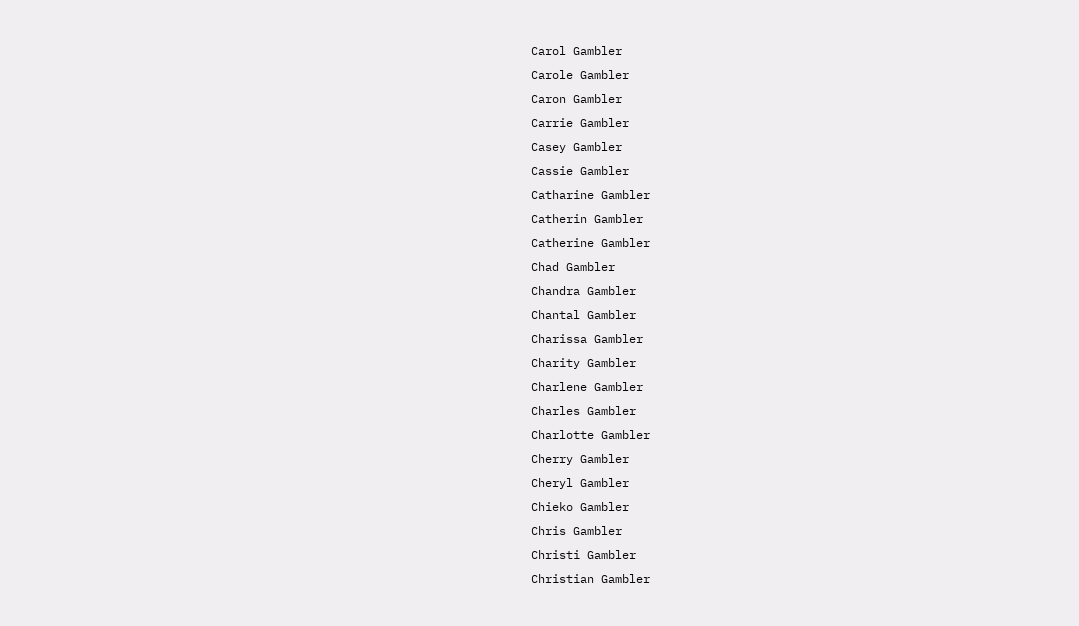Carol Gambler
Carole Gambler
Caron Gambler
Carrie Gambler
Casey Gambler
Cassie Gambler
Catharine Gambler
Catherin Gambler
Catherine Gambler
Chad Gambler
Chandra Gambler
Chantal Gambler
Charissa Gambler
Charity Gambler
Charlene Gambler
Charles Gambler
Charlotte Gambler
Cherry Gambler
Cheryl Gambler
Chieko Gambler
Chris Gambler
Christi Gambler
Christian Gambler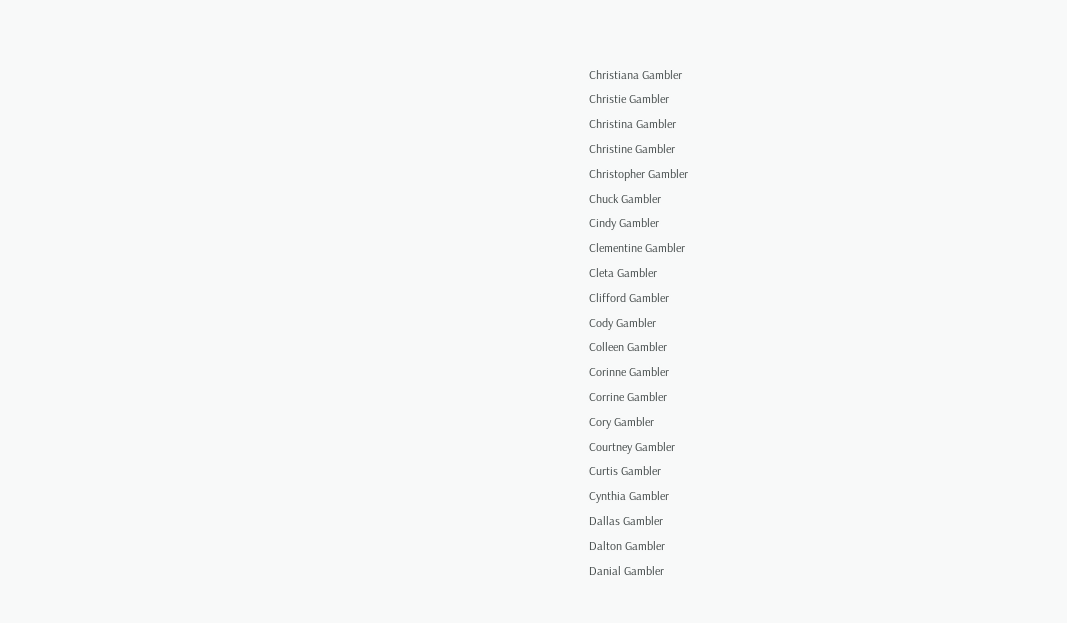Christiana Gambler
Christie Gambler
Christina Gambler
Christine Gambler
Christopher Gambler
Chuck Gambler
Cindy Gambler
Clementine Gambler
Cleta Gambler
Clifford Gambler
Cody Gambler
Colleen Gambler
Corinne Gambler
Corrine Gambler
Cory Gambler
Courtney Gambler
Curtis Gambler
Cynthia Gambler
Dallas Gambler
Dalton Gambler
Danial Gambler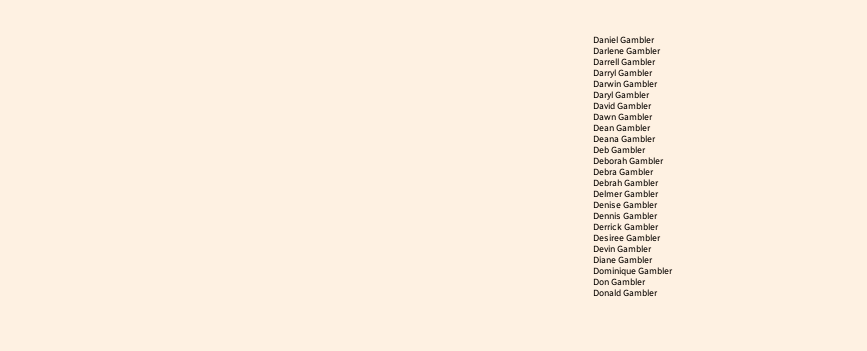Daniel Gambler
Darlene Gambler
Darrell Gambler
Darryl Gambler
Darwin Gambler
Daryl Gambler
David Gambler
Dawn Gambler
Dean Gambler
Deana Gambler
Deb Gambler
Deborah Gambler
Debra Gambler
Debrah Gambler
Delmer Gambler
Denise Gambler
Dennis Gambler
Derrick Gambler
Desiree Gambler
Devin Gambler
Diane Gambler
Dominique Gambler
Don Gambler
Donald Gambler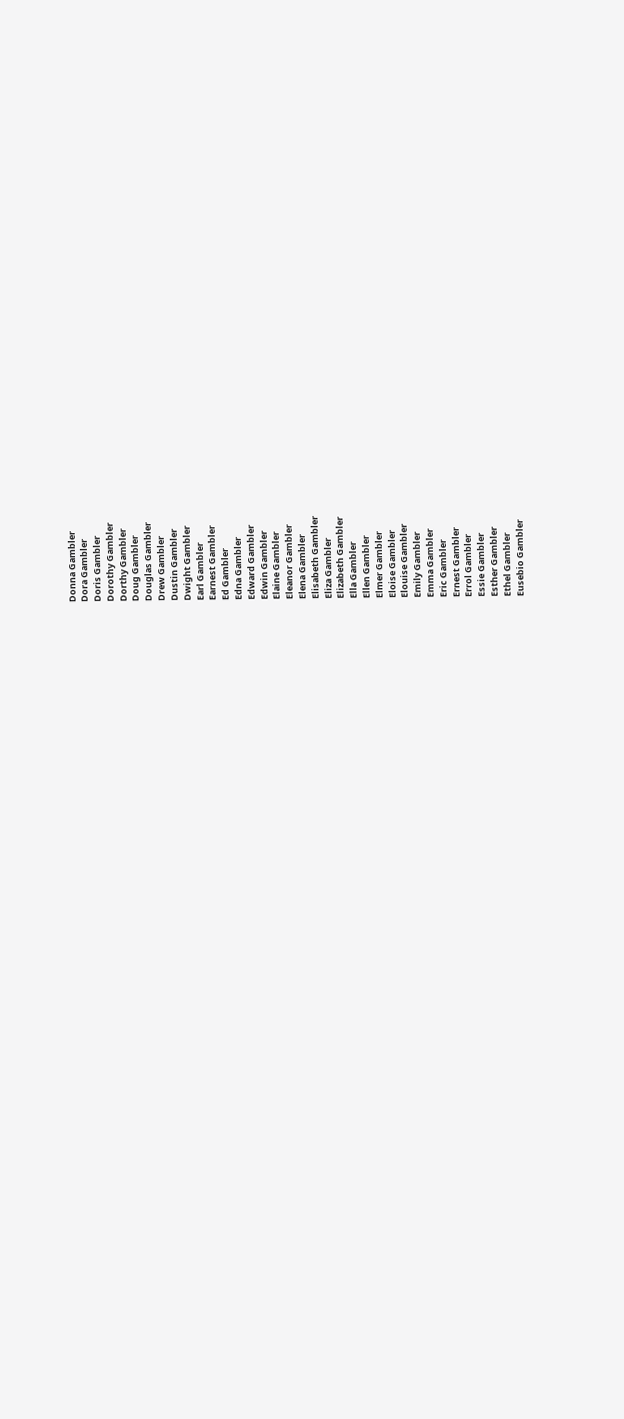Donna Gambler
Dora Gambler
Doris Gambler
Dorothy Gambler
Dorthy Gambler
Doug Gambler
Douglas Gambler
Drew Gambler
Dustin Gambler
Dwight Gambler
Earl Gambler
Earnest Gambler
Ed Gambler
Edna Gambler
Edward Gambler
Edwin Gambler
Elaine Gambler
Eleanor Gambler
Elena Gambler
Elisabeth Gambler
Eliza Gambler
Elizabeth Gambler
Ella Gambler
Ellen Gambler
Elmer Gambler
Eloise Gambler
Elouise Gambler
Emily Gambler
Emma Gambler
Eric Gambler
Ernest Gambler
Errol Gambler
Essie Gambler
Esther Gambler
Ethel Gambler
Eusebio Gambler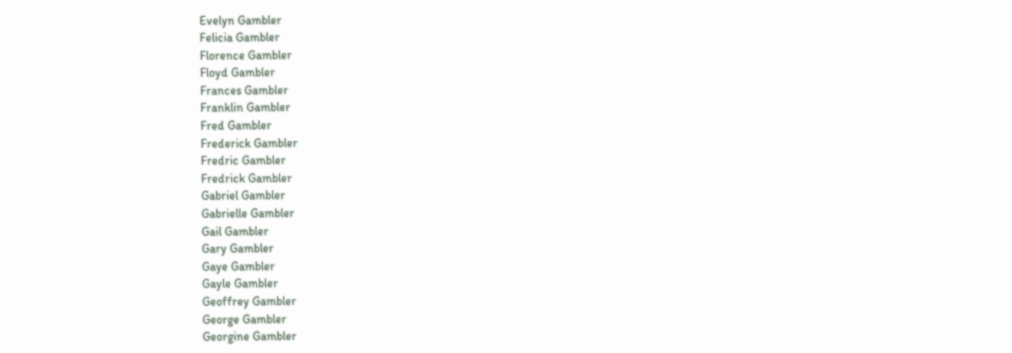Evelyn Gambler
Felicia Gambler
Florence Gambler
Floyd Gambler
Frances Gambler
Franklin Gambler
Fred Gambler
Frederick Gambler
Fredric Gambler
Fredrick Gambler
Gabriel Gambler
Gabrielle Gambler
Gail Gambler
Gary Gambler
Gaye Gambler
Gayle Gambler
Geoffrey Gambler
George Gambler
Georgine Gambler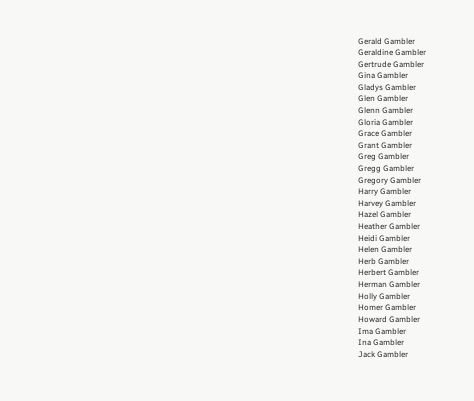Gerald Gambler
Geraldine Gambler
Gertrude Gambler
Gina Gambler
Gladys Gambler
Glen Gambler
Glenn Gambler
Gloria Gambler
Grace Gambler
Grant Gambler
Greg Gambler
Gregg Gambler
Gregory Gambler
Harry Gambler
Harvey Gambler
Hazel Gambler
Heather Gambler
Heidi Gambler
Helen Gambler
Herb Gambler
Herbert Gambler
Herman Gambler
Holly Gambler
Homer Gambler
Howard Gambler
Ima Gambler
Ina Gambler
Jack Gambler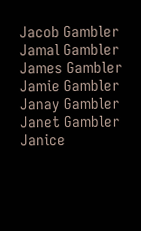Jacob Gambler
Jamal Gambler
James Gambler
Jamie Gambler
Janay Gambler
Janet Gambler
Janice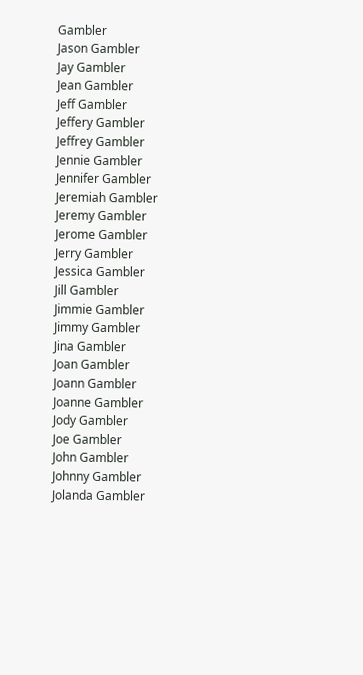Gambler
Jason Gambler
Jay Gambler
Jean Gambler
Jeff Gambler
Jeffery Gambler
Jeffrey Gambler
Jennie Gambler
Jennifer Gambler
Jeremiah Gambler
Jeremy Gambler
Jerome Gambler
Jerry Gambler
Jessica Gambler
Jill Gambler
Jimmie Gambler
Jimmy Gambler
Jina Gambler
Joan Gambler
Joann Gambler
Joanne Gambler
Jody Gambler
Joe Gambler
John Gambler
Johnny Gambler
Jolanda Gambler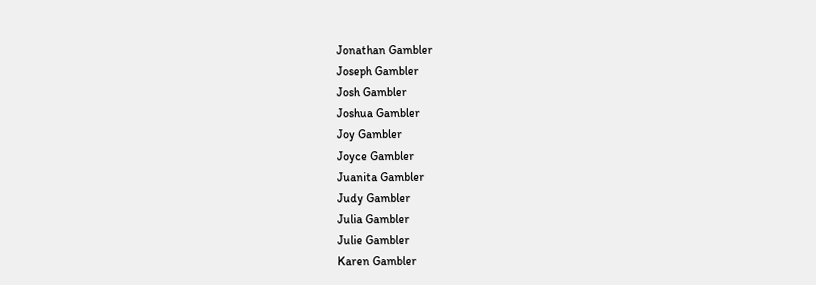Jonathan Gambler
Joseph Gambler
Josh Gambler
Joshua Gambler
Joy Gambler
Joyce Gambler
Juanita Gambler
Judy Gambler
Julia Gambler
Julie Gambler
Karen Gambler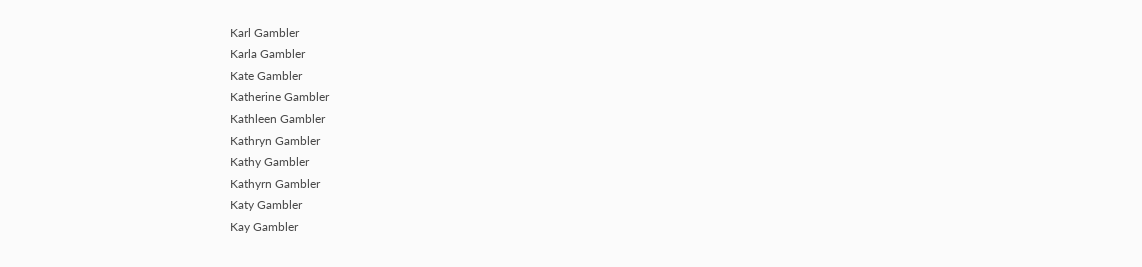Karl Gambler
Karla Gambler
Kate Gambler
Katherine Gambler
Kathleen Gambler
Kathryn Gambler
Kathy Gambler
Kathyrn Gambler
Katy Gambler
Kay Gambler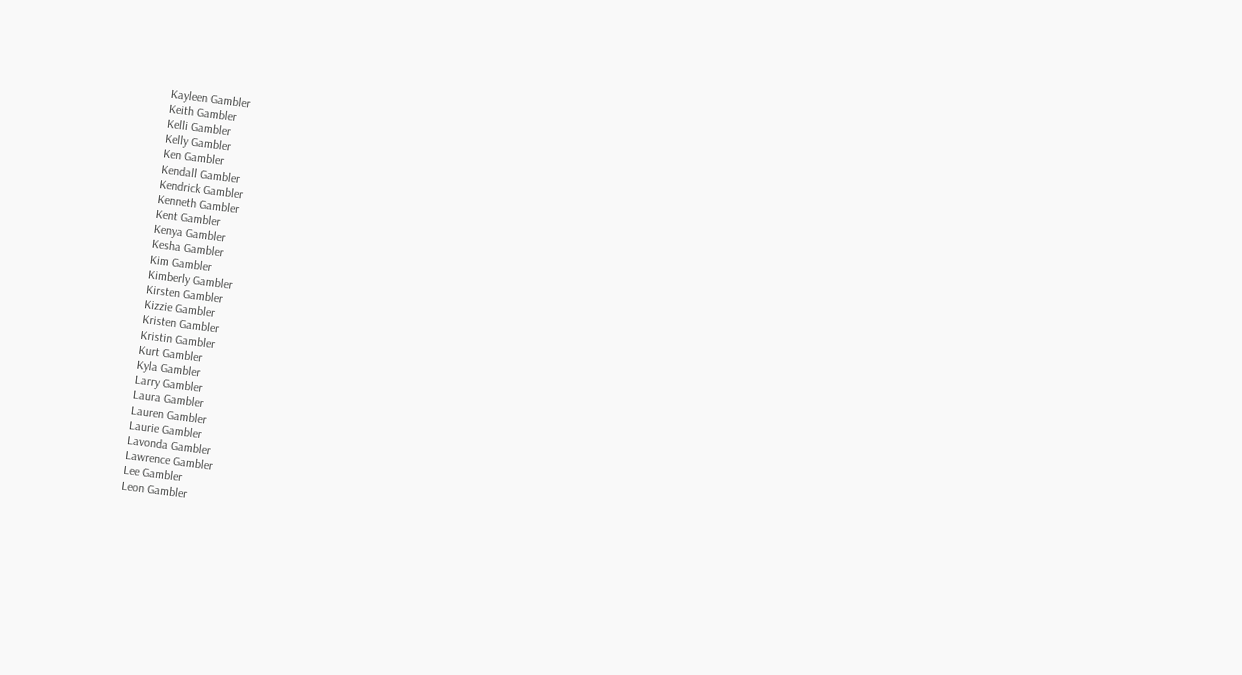Kayleen Gambler
Keith Gambler
Kelli Gambler
Kelly Gambler
Ken Gambler
Kendall Gambler
Kendrick Gambler
Kenneth Gambler
Kent Gambler
Kenya Gambler
Kesha Gambler
Kim Gambler
Kimberly Gambler
Kirsten Gambler
Kizzie Gambler
Kristen Gambler
Kristin Gambler
Kurt Gambler
Kyla Gambler
Larry Gambler
Laura Gambler
Lauren Gambler
Laurie Gambler
Lavonda Gambler
Lawrence Gambler
Lee Gambler
Leon Gambler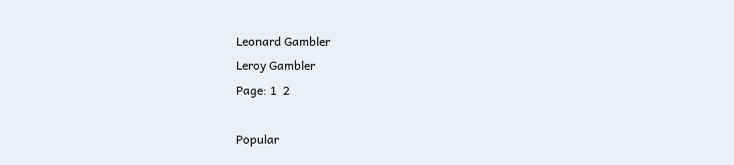Leonard Gambler
Leroy Gambler
Page: 1  2

Popular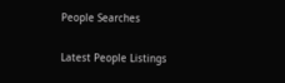People Searches

Latest People Listings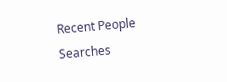Recent People Searches